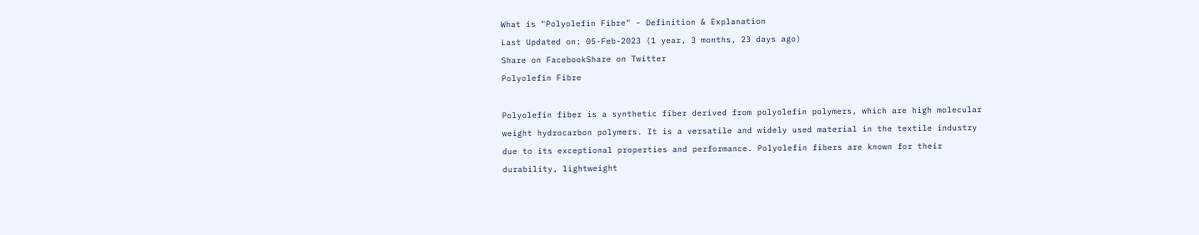What is "Polyolefin Fibre" - Definition & Explanation
Last Updated on: 05-Feb-2023 (1 year, 3 months, 23 days ago)
Share on FacebookShare on Twitter
Polyolefin Fibre

Polyolefin fiber is a synthetic fiber derived from polyolefin polymers, which are high molecular weight hydrocarbon polymers. It is a versatile and widely used material in the textile industry due to its exceptional properties and performance. Polyolefin fibers are known for their durability, lightweight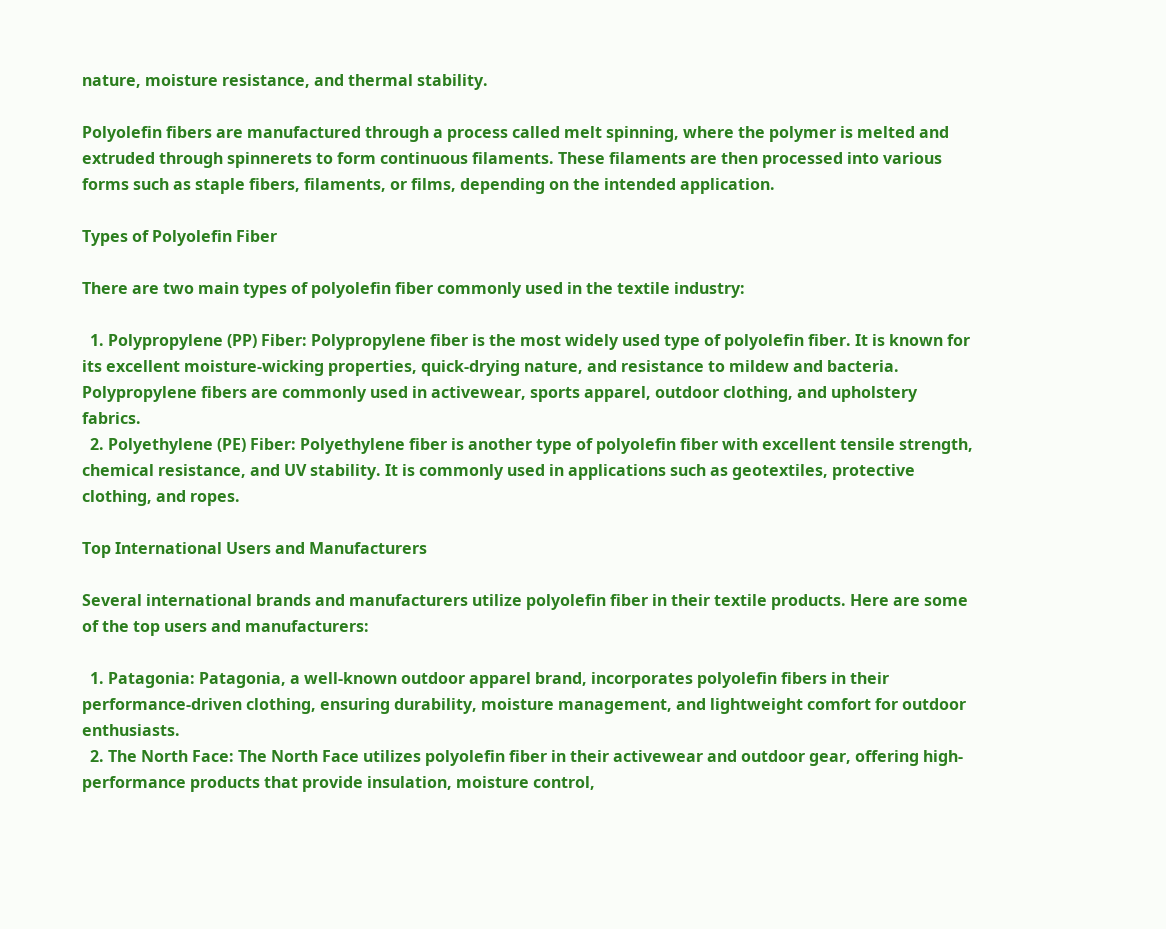nature, moisture resistance, and thermal stability.

Polyolefin fibers are manufactured through a process called melt spinning, where the polymer is melted and extruded through spinnerets to form continuous filaments. These filaments are then processed into various forms such as staple fibers, filaments, or films, depending on the intended application.

Types of Polyolefin Fiber

There are two main types of polyolefin fiber commonly used in the textile industry:

  1. Polypropylene (PP) Fiber: Polypropylene fiber is the most widely used type of polyolefin fiber. It is known for its excellent moisture-wicking properties, quick-drying nature, and resistance to mildew and bacteria. Polypropylene fibers are commonly used in activewear, sports apparel, outdoor clothing, and upholstery fabrics.
  2. Polyethylene (PE) Fiber: Polyethylene fiber is another type of polyolefin fiber with excellent tensile strength, chemical resistance, and UV stability. It is commonly used in applications such as geotextiles, protective clothing, and ropes.

Top International Users and Manufacturers

Several international brands and manufacturers utilize polyolefin fiber in their textile products. Here are some of the top users and manufacturers:

  1. Patagonia: Patagonia, a well-known outdoor apparel brand, incorporates polyolefin fibers in their performance-driven clothing, ensuring durability, moisture management, and lightweight comfort for outdoor enthusiasts.
  2. The North Face: The North Face utilizes polyolefin fiber in their activewear and outdoor gear, offering high-performance products that provide insulation, moisture control,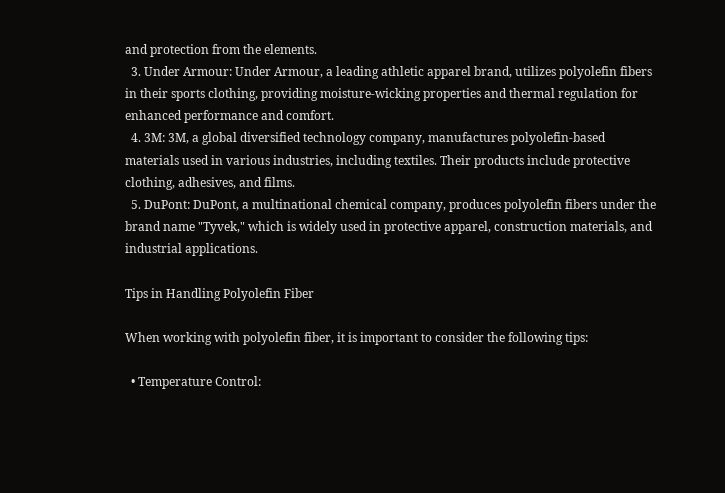and protection from the elements.
  3. Under Armour: Under Armour, a leading athletic apparel brand, utilizes polyolefin fibers in their sports clothing, providing moisture-wicking properties and thermal regulation for enhanced performance and comfort.
  4. 3M: 3M, a global diversified technology company, manufactures polyolefin-based materials used in various industries, including textiles. Their products include protective clothing, adhesives, and films.
  5. DuPont: DuPont, a multinational chemical company, produces polyolefin fibers under the brand name "Tyvek," which is widely used in protective apparel, construction materials, and industrial applications.

Tips in Handling Polyolefin Fiber

When working with polyolefin fiber, it is important to consider the following tips:

  • Temperature Control: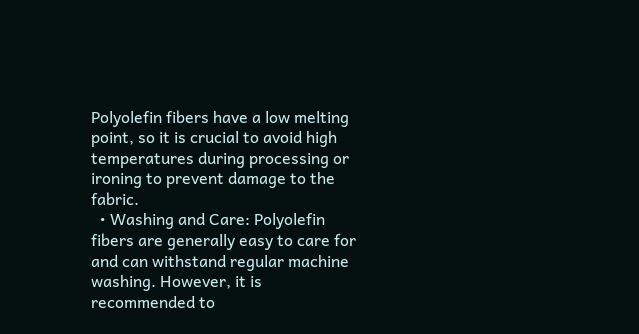Polyolefin fibers have a low melting point, so it is crucial to avoid high temperatures during processing or ironing to prevent damage to the fabric.
  • Washing and Care: Polyolefin fibers are generally easy to care for and can withstand regular machine washing. However, it is recommended to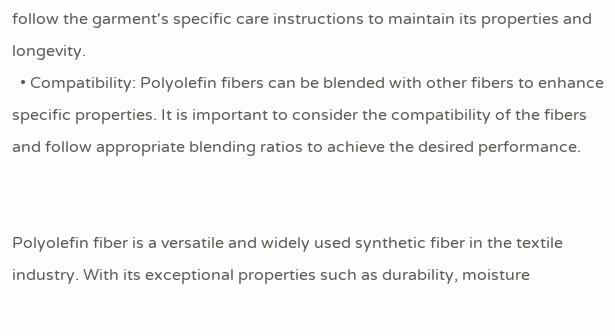follow the garment's specific care instructions to maintain its properties and longevity.
  • Compatibility: Polyolefin fibers can be blended with other fibers to enhance specific properties. It is important to consider the compatibility of the fibers and follow appropriate blending ratios to achieve the desired performance.


Polyolefin fiber is a versatile and widely used synthetic fiber in the textile industry. With its exceptional properties such as durability, moisture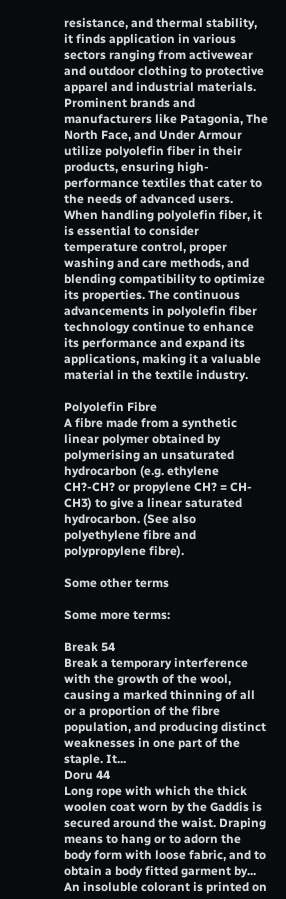resistance, and thermal stability, it finds application in various sectors ranging from activewear and outdoor clothing to protective apparel and industrial materials. Prominent brands and manufacturers like Patagonia, The North Face, and Under Armour utilize polyolefin fiber in their products, ensuring high-performance textiles that cater to the needs of advanced users. When handling polyolefin fiber, it is essential to consider temperature control, proper washing and care methods, and blending compatibility to optimize its properties. The continuous advancements in polyolefin fiber technology continue to enhance its performance and expand its applications, making it a valuable material in the textile industry.

Polyolefin Fibre
A fibre made from a synthetic linear polymer obtained by polymerising an unsaturated hydrocarbon (e.g. ethylene CH?-CH? or propylene CH? = CH-CH3) to give a linear saturated hydrocarbon. (See also polyethylene fibre and polypropylene fibre).

Some other terms

Some more terms:

Break 54
Break a temporary interference with the growth of the wool, causing a marked thinning of all or a proportion of the fibre population, and producing distinct weaknesses in one part of the staple. It...
Doru 44
Long rope with which the thick woolen coat worn by the Gaddis is secured around the waist. Draping means to hang or to adorn the body form with loose fabric, and to obtain a body fitted garment by...
An insoluble colorant is printed on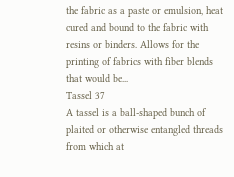the fabric as a paste or emulsion, heat cured and bound to the fabric with resins or binders. Allows for the printing of fabrics with fiber blends that would be...
Tassel 37
A tassel is a ball-shaped bunch of plaited or otherwise entangled threads from which at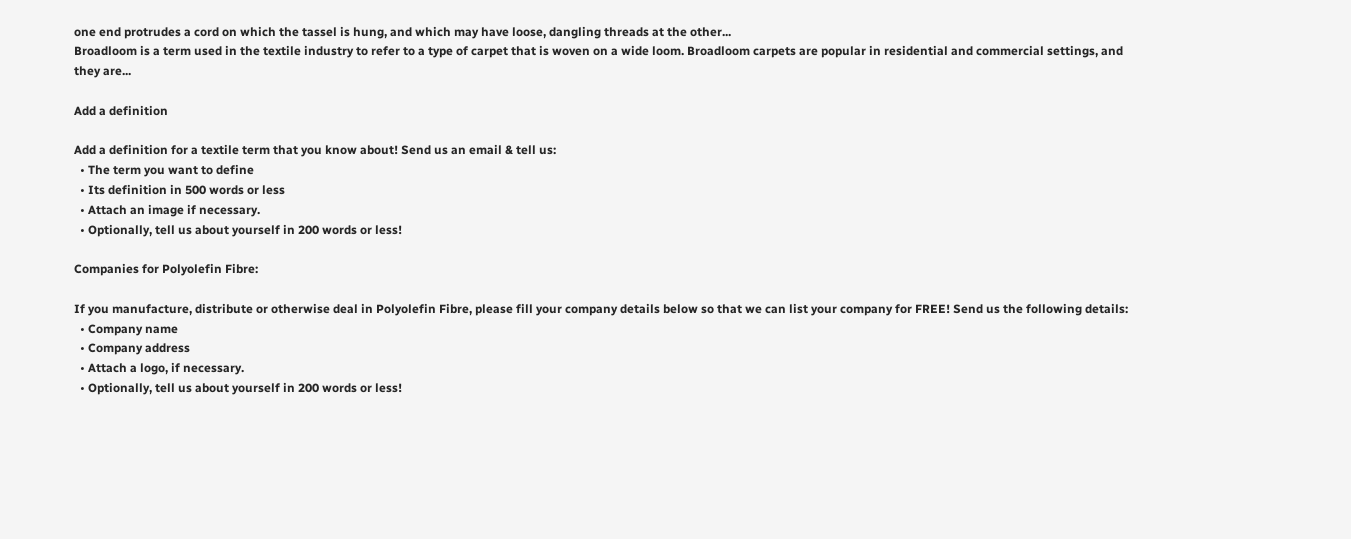one end protrudes a cord on which the tassel is hung, and which may have loose, dangling threads at the other...
Broadloom is a term used in the textile industry to refer to a type of carpet that is woven on a wide loom. Broadloom carpets are popular in residential and commercial settings, and they are...

Add a definition

Add a definition for a textile term that you know about! Send us an email & tell us:
  • The term you want to define
  • Its definition in 500 words or less
  • Attach an image if necessary.
  • Optionally, tell us about yourself in 200 words or less!

Companies for Polyolefin Fibre:

If you manufacture, distribute or otherwise deal in Polyolefin Fibre, please fill your company details below so that we can list your company for FREE! Send us the following details:
  • Company name
  • Company address
  • Attach a logo, if necessary.
  • Optionally, tell us about yourself in 200 words or less!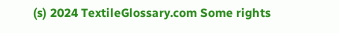(s) 2024 TextileGlossary.com Some rights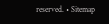reserved. • Sitemap